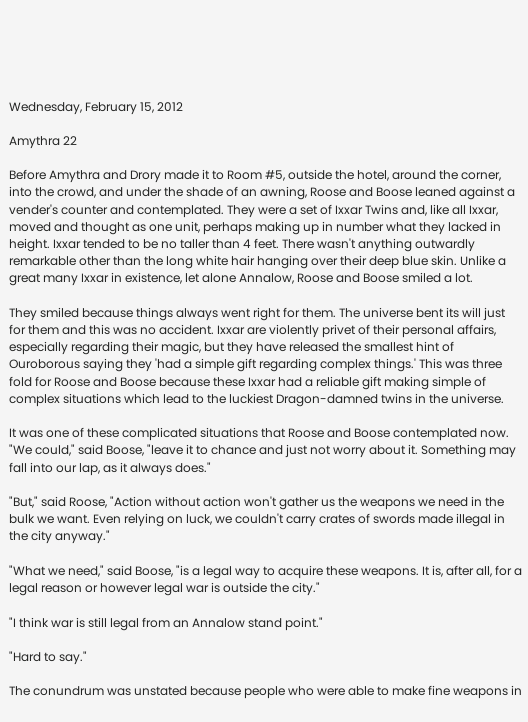Wednesday, February 15, 2012

Amythra 22

Before Amythra and Drory made it to Room #5, outside the hotel, around the corner, into the crowd, and under the shade of an awning, Roose and Boose leaned against a vender's counter and contemplated. They were a set of Ixxar Twins and, like all Ixxar, moved and thought as one unit, perhaps making up in number what they lacked in height. Ixxar tended to be no taller than 4 feet. There wasn't anything outwardly remarkable other than the long white hair hanging over their deep blue skin. Unlike a great many Ixxar in existence, let alone Annalow, Roose and Boose smiled a lot.

They smiled because things always went right for them. The universe bent its will just for them and this was no accident. Ixxar are violently privet of their personal affairs, especially regarding their magic, but they have released the smallest hint of Ouroborous saying they 'had a simple gift regarding complex things.' This was three fold for Roose and Boose because these Ixxar had a reliable gift making simple of complex situations which lead to the luckiest Dragon-damned twins in the universe.

It was one of these complicated situations that Roose and Boose contemplated now. "We could," said Boose, "leave it to chance and just not worry about it. Something may fall into our lap, as it always does."

"But," said Roose, "Action without action won't gather us the weapons we need in the bulk we want. Even relying on luck, we couldn't carry crates of swords made illegal in the city anyway."

"What we need," said Boose, "is a legal way to acquire these weapons. It is, after all, for a legal reason or however legal war is outside the city."

"I think war is still legal from an Annalow stand point."

"Hard to say."

The conundrum was unstated because people who were able to make fine weapons in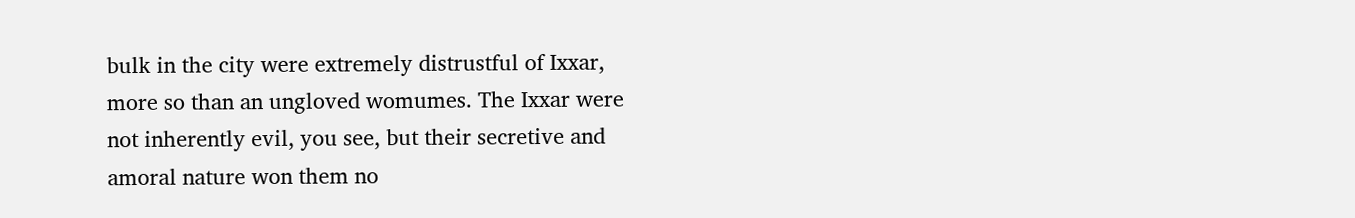bulk in the city were extremely distrustful of Ixxar, more so than an ungloved womumes. The Ixxar were not inherently evil, you see, but their secretive and amoral nature won them no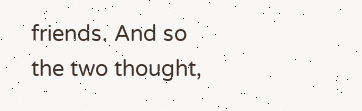friends. And so the two thought,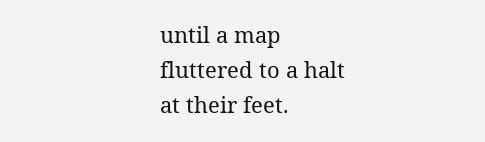until a map fluttered to a halt at their feet.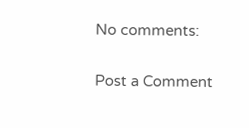No comments:

Post a Comment